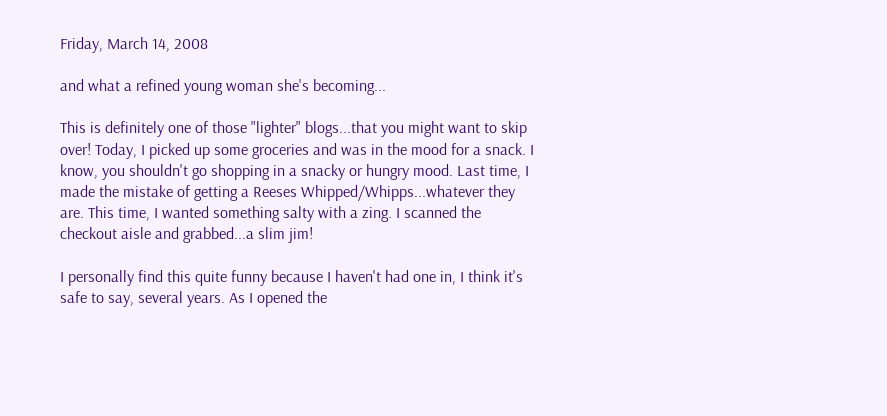Friday, March 14, 2008

and what a refined young woman she's becoming...

This is definitely one of those "lighter" blogs...that you might want to skip over! Today, I picked up some groceries and was in the mood for a snack. I know, you shouldn't go shopping in a snacky or hungry mood. Last time, I made the mistake of getting a Reeses Whipped/Whipps...whatever they are. This time, I wanted something salty with a zing. I scanned the checkout aisle and grabbed...a slim jim!

I personally find this quite funny because I haven't had one in, I think it's safe to say, several years. As I opened the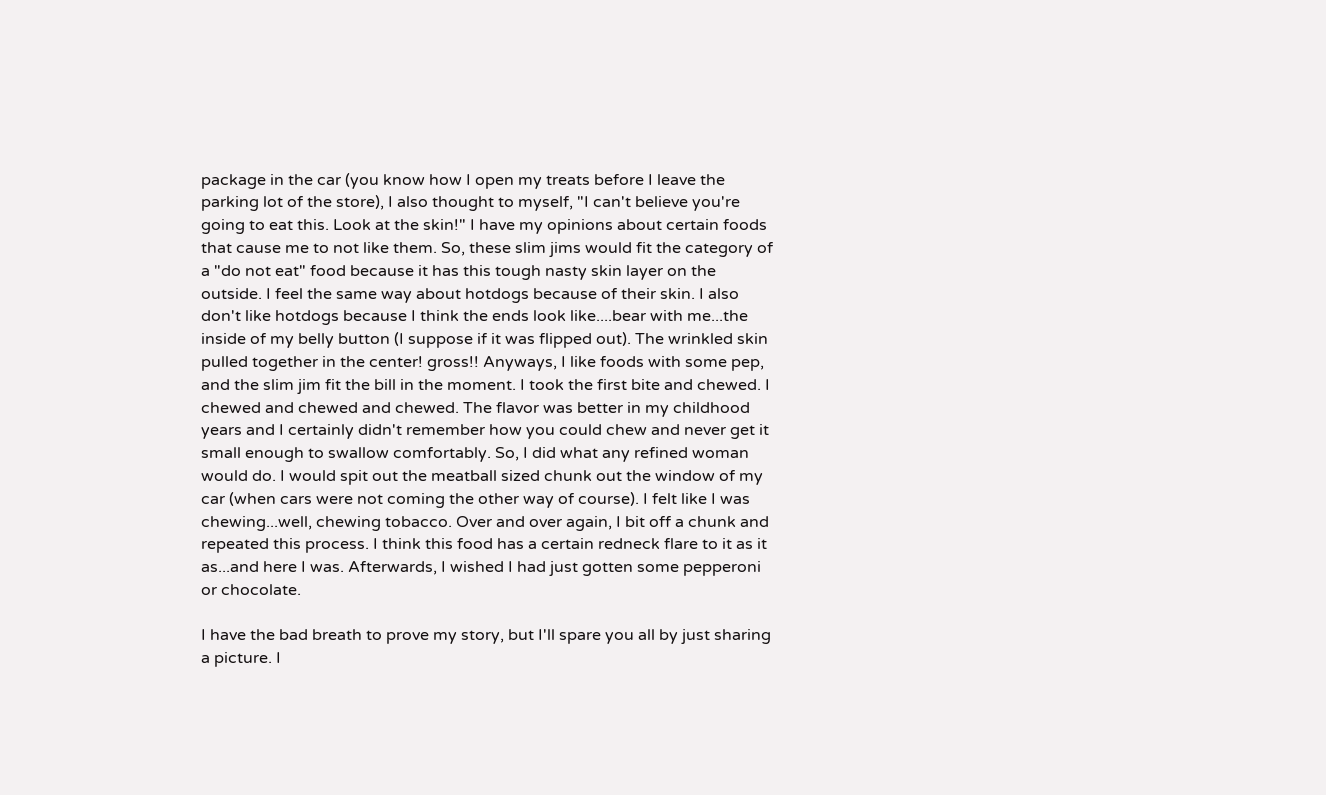package in the car (you know how I open my treats before I leave the parking lot of the store), I also thought to myself, "I can't believe you're going to eat this. Look at the skin!" I have my opinions about certain foods that cause me to not like them. So, these slim jims would fit the category of a "do not eat" food because it has this tough nasty skin layer on the outside. I feel the same way about hotdogs because of their skin. I also don't like hotdogs because I think the ends look like....bear with me...the inside of my belly button (I suppose if it was flipped out). The wrinkled skin pulled together in the center! gross!! Anyways, I like foods with some pep, and the slim jim fit the bill in the moment. I took the first bite and chewed. I chewed and chewed and chewed. The flavor was better in my childhood years and I certainly didn't remember how you could chew and never get it small enough to swallow comfortably. So, I did what any refined woman would do. I would spit out the meatball sized chunk out the window of my car (when cars were not coming the other way of course). I felt like I was chewing...well, chewing tobacco. Over and over again, I bit off a chunk and repeated this process. I think this food has a certain redneck flare to it as it as...and here I was. Afterwards, I wished I had just gotten some pepperoni or chocolate.

I have the bad breath to prove my story, but I'll spare you all by just sharing a picture. I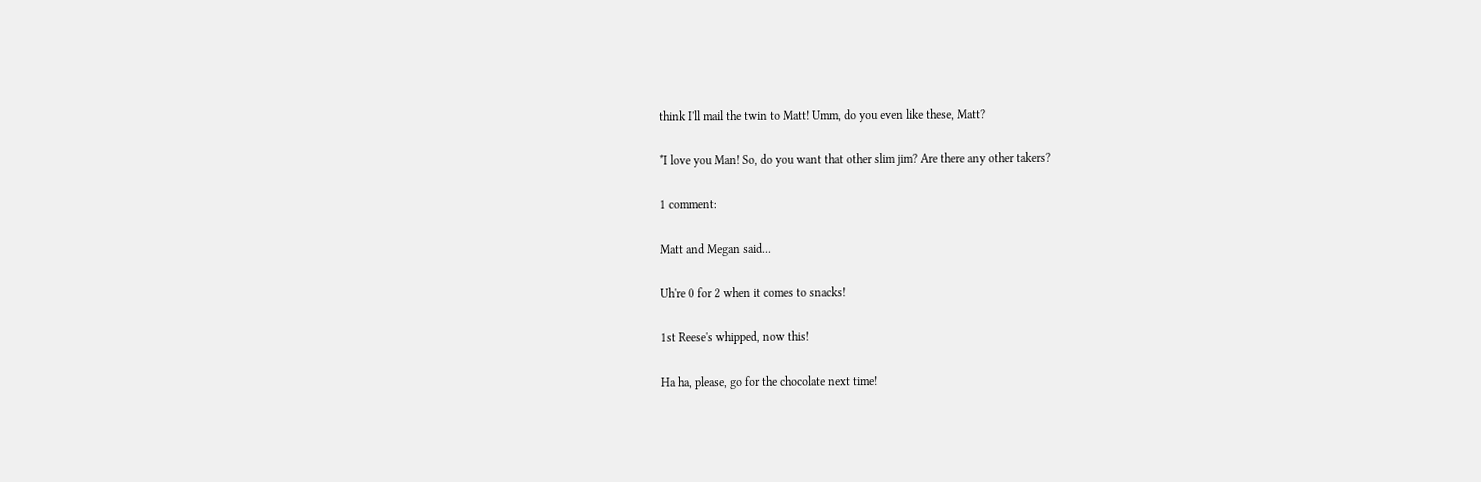think I'll mail the twin to Matt! Umm, do you even like these, Matt?

*I love you Man! So, do you want that other slim jim? Are there any other takers?

1 comment:

Matt and Megan said...

Uh're 0 for 2 when it comes to snacks!

1st Reese's whipped, now this!

Ha ha, please, go for the chocolate next time!